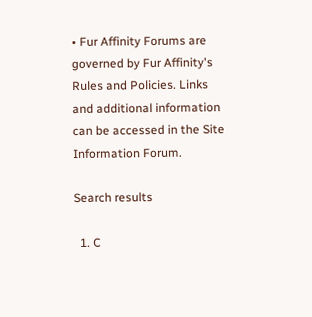• Fur Affinity Forums are governed by Fur Affinity's Rules and Policies. Links and additional information can be accessed in the Site Information Forum.

Search results

  1. C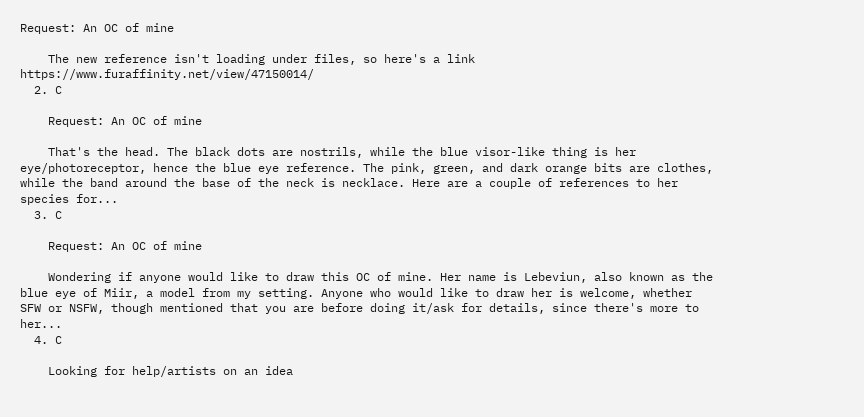Request: An OC of mine

    The new reference isn't loading under files, so here's a link https://www.furaffinity.net/view/47150014/
  2. C

    Request: An OC of mine

    That's the head. The black dots are nostrils, while the blue visor-like thing is her eye/photoreceptor, hence the blue eye reference. The pink, green, and dark orange bits are clothes, while the band around the base of the neck is necklace. Here are a couple of references to her species for...
  3. C

    Request: An OC of mine

    Wondering if anyone would like to draw this OC of mine. Her name is Lebeviun, also known as the blue eye of Miir, a model from my setting. Anyone who would like to draw her is welcome, whether SFW or NSFW, though mentioned that you are before doing it/ask for details, since there's more to her...
  4. C

    Looking for help/artists on an idea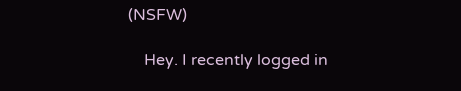(NSFW)

    Hey. I recently logged in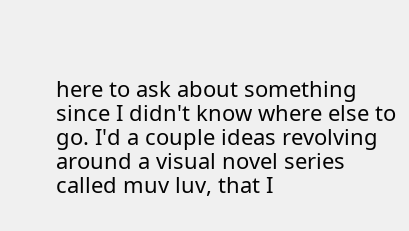here to ask about something since I didn't know where else to go. I'd a couple ideas revolving around a visual novel series called muv luv, that I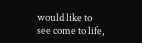would like to see come to life,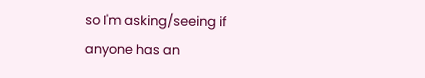so I'm asking/seeing if anyone has an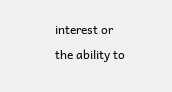interest or the ability to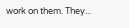work on them. They...